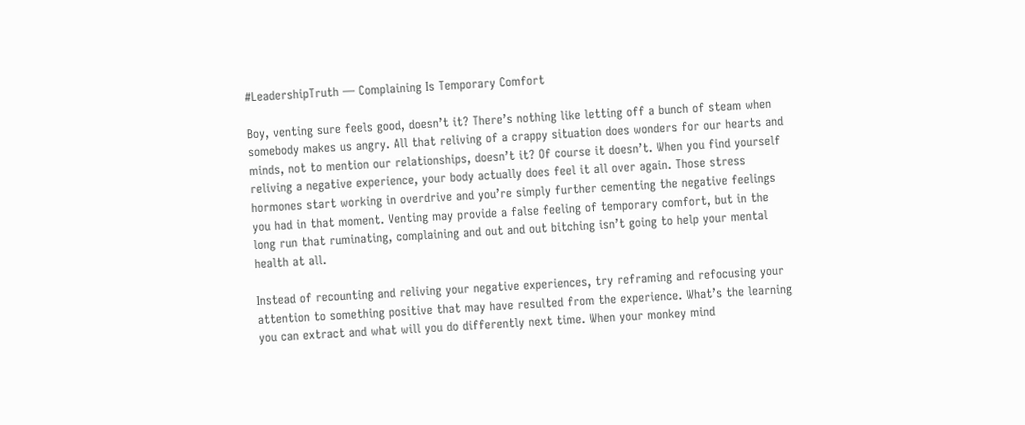#LeadershipTruth — Complaining Is Temporary Comfort

Boy, venting sure feels good, doesn’t it? There’s nothing like letting off a bunch of steam when somebody makes us angry. All that reliving of a crappy situation does wonders for our hearts and minds, not to mention our relationships, doesn’t it? Of course it doesn’t. When you find yourself reliving a negative experience, your body actually does feel it all over again. Those stress hormones start working in overdrive and you’re simply further cementing the negative feelings you had in that moment. Venting may provide a false feeling of temporary comfort, but in the long run that ruminating, complaining and out and out bitching isn’t going to help your mental health at all.

Instead of recounting and reliving your negative experiences, try reframing and refocusing your attention to something positive that may have resulted from the experience. What’s the learning you can extract and what will you do differently next time. When your monkey mind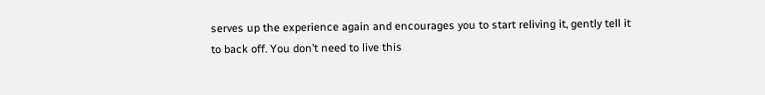serves up the experience again and encourages you to start reliving it, gently tell it to back off. You don’t need to live this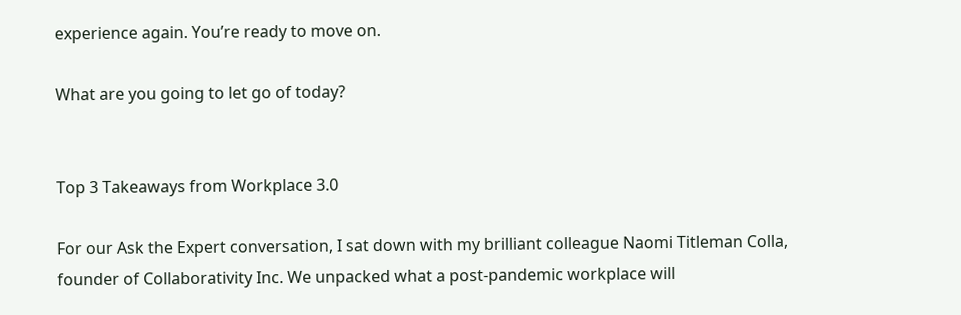experience again. You’re ready to move on.

What are you going to let go of today?


Top 3 Takeaways from Workplace 3.0

For our Ask the Expert conversation, I sat down with my brilliant colleague Naomi Titleman Colla, founder of Collaborativity Inc. We unpacked what a post-pandemic workplace will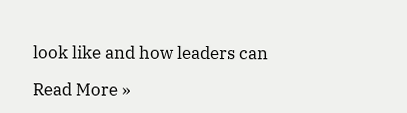look like and how leaders can

Read More »